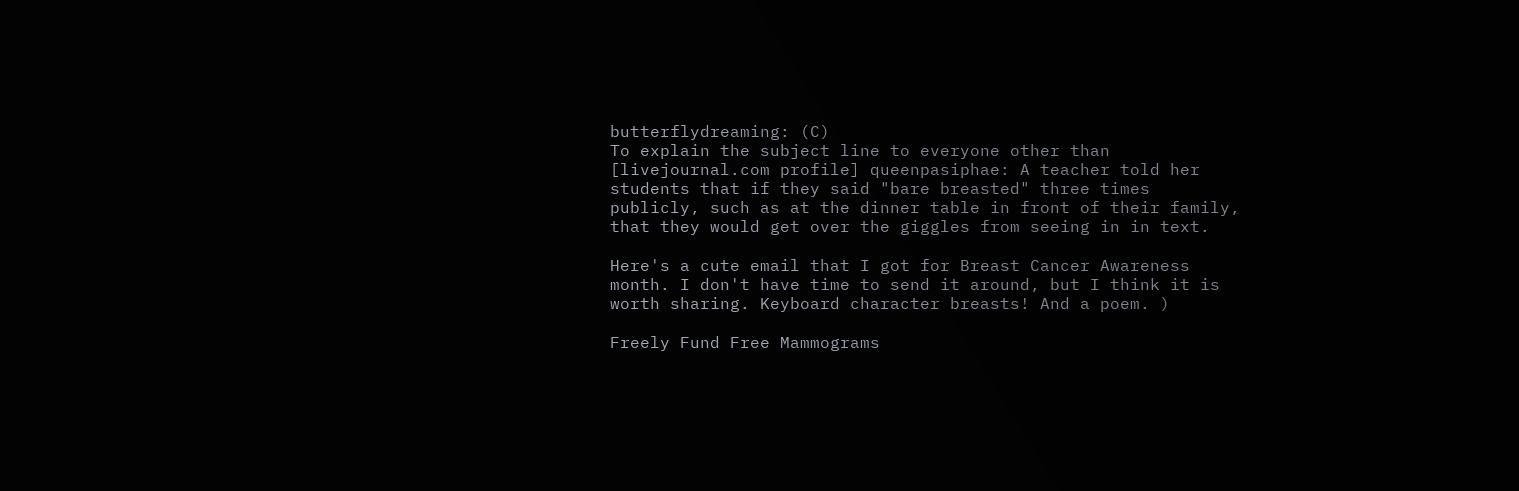butterflydreaming: (C)
To explain the subject line to everyone other than [livejournal.com profile] queenpasiphae: A teacher told her students that if they said "bare breasted" three times publicly, such as at the dinner table in front of their family, that they would get over the giggles from seeing in in text.

Here's a cute email that I got for Breast Cancer Awareness month. I don't have time to send it around, but I think it is worth sharing. Keyboard character breasts! And a poem. )

Freely Fund Free Mammograms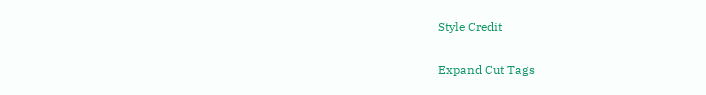Style Credit

Expand Cut Tags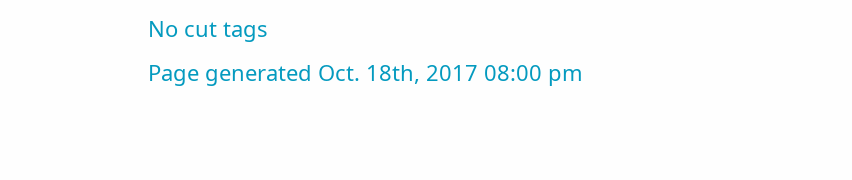No cut tags
Page generated Oct. 18th, 2017 08:00 pm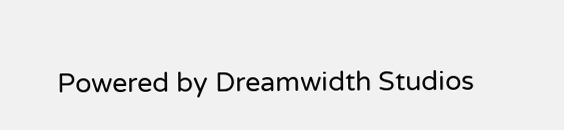Powered by Dreamwidth Studios